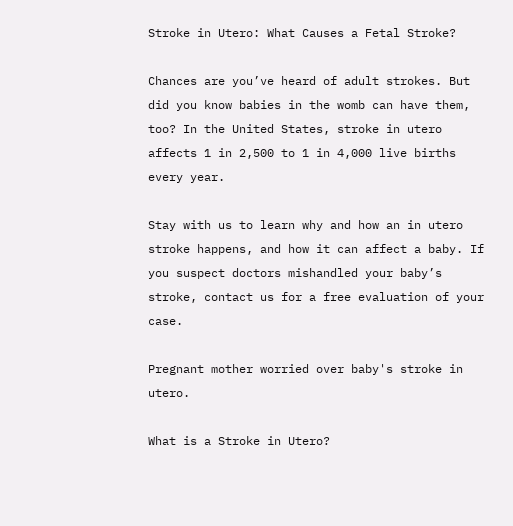Stroke in Utero: What Causes a Fetal Stroke?

Chances are you’ve heard of adult strokes. But did you know babies in the womb can have them, too? In the United States, stroke in utero affects 1 in 2,500 to 1 in 4,000 live births every year.

Stay with us to learn why and how an in utero stroke happens, and how it can affect a baby. If you suspect doctors mishandled your baby’s stroke, contact us for a free evaluation of your case.

Pregnant mother worried over baby's stroke in utero.

What is a Stroke in Utero?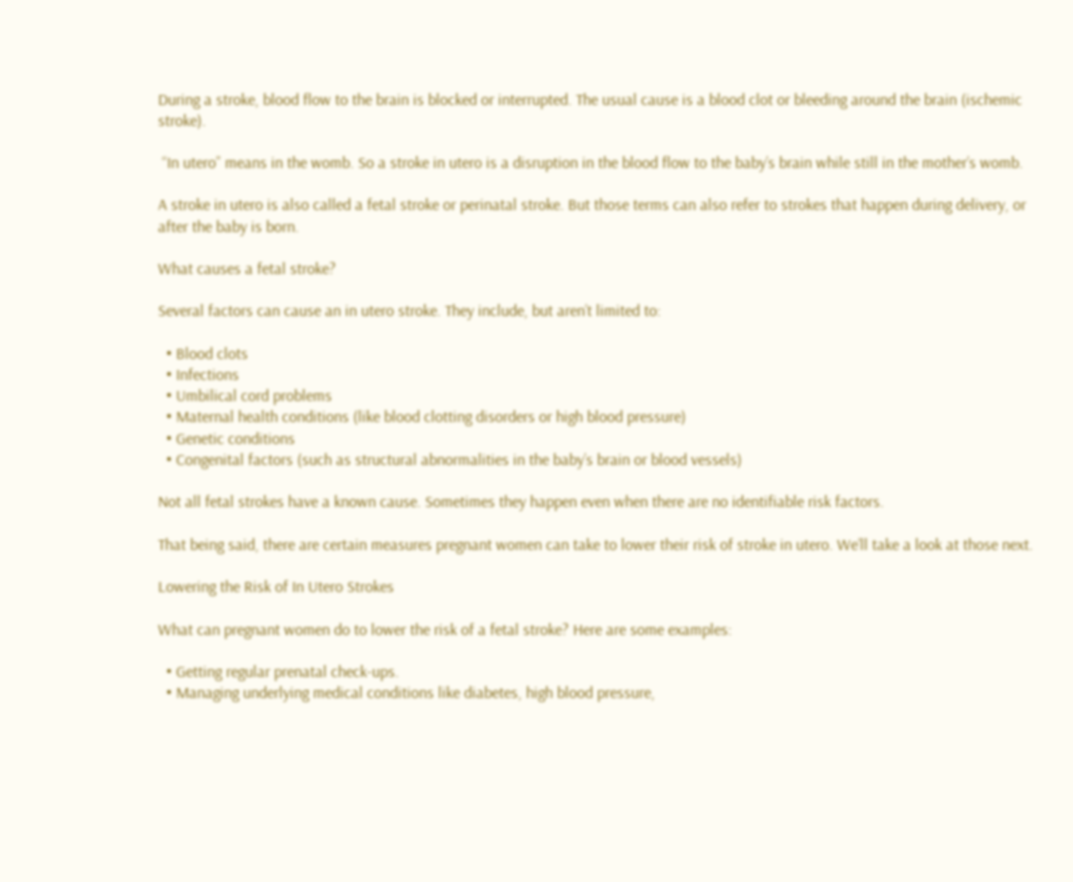During a stroke, blood flow to the brain is blocked or interrupted. The usual cause is a blood clot or bleeding around the brain (ischemic stroke).

 “In utero” means in the womb. So a stroke in utero is a disruption in the blood flow to the baby’s brain while still in the mother’s womb.

A stroke in utero is also called a fetal stroke or perinatal stroke. But those terms can also refer to strokes that happen during delivery, or after the baby is born.

What causes a fetal stroke?

Several factors can cause an in utero stroke. They include, but aren’t limited to:

  • Blood clots
  • Infections
  • Umbilical cord problems
  • Maternal health conditions (like blood clotting disorders or high blood pressure)
  • Genetic conditions
  • Congenital factors (such as structural abnormalities in the baby’s brain or blood vessels)

Not all fetal strokes have a known cause. Sometimes they happen even when there are no identifiable risk factors.

That being said, there are certain measures pregnant women can take to lower their risk of stroke in utero. We’ll take a look at those next.

Lowering the Risk of In Utero Strokes

What can pregnant women do to lower the risk of a fetal stroke? Here are some examples:

  • Getting regular prenatal check-ups.
  • Managing underlying medical conditions like diabetes, high blood pressure,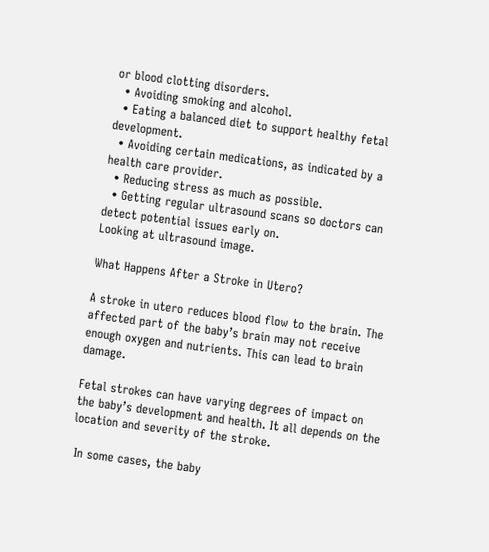or blood clotting disorders.
  • Avoiding smoking and alcohol.
  • Eating a balanced diet to support healthy fetal development.
  • Avoiding certain medications, as indicated by a health care provider.
  • Reducing stress as much as possible.
  • Getting regular ultrasound scans so doctors can detect potential issues early on.
Looking at ultrasound image.

What Happens After a Stroke in Utero?

A stroke in utero reduces blood flow to the brain. The affected part of the baby’s brain may not receive enough oxygen and nutrients. This can lead to brain damage.

Fetal strokes can have varying degrees of impact on the baby’s development and health. It all depends on the location and severity of the stroke.

 In some cases, the baby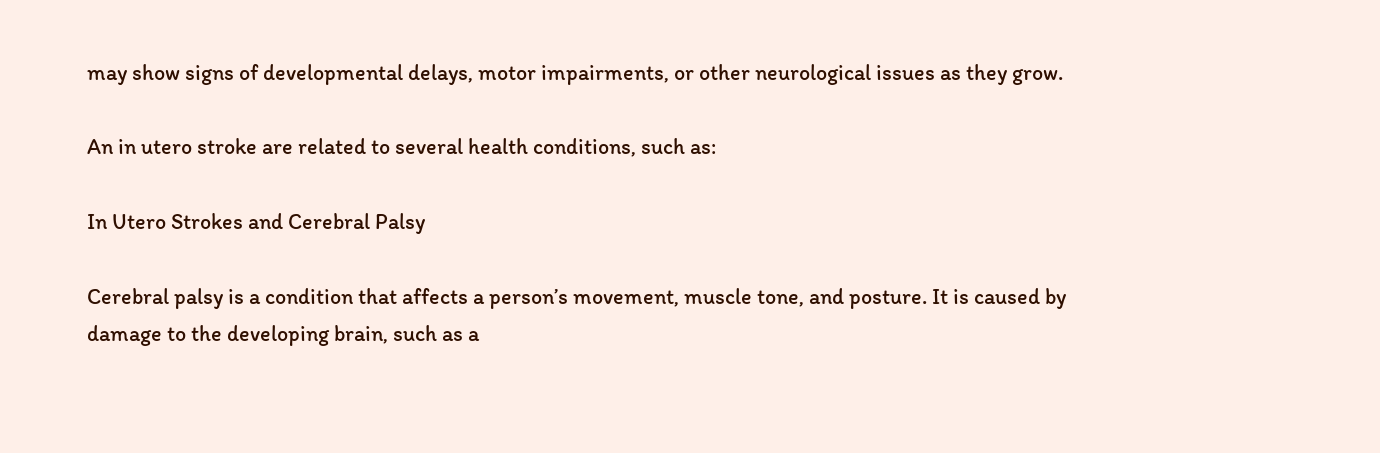may show signs of developmental delays, motor impairments, or other neurological issues as they grow.

An in utero stroke are related to several health conditions, such as:

In Utero Strokes and Cerebral Palsy

Cerebral palsy is a condition that affects a person’s movement, muscle tone, and posture. It is caused by damage to the developing brain, such as a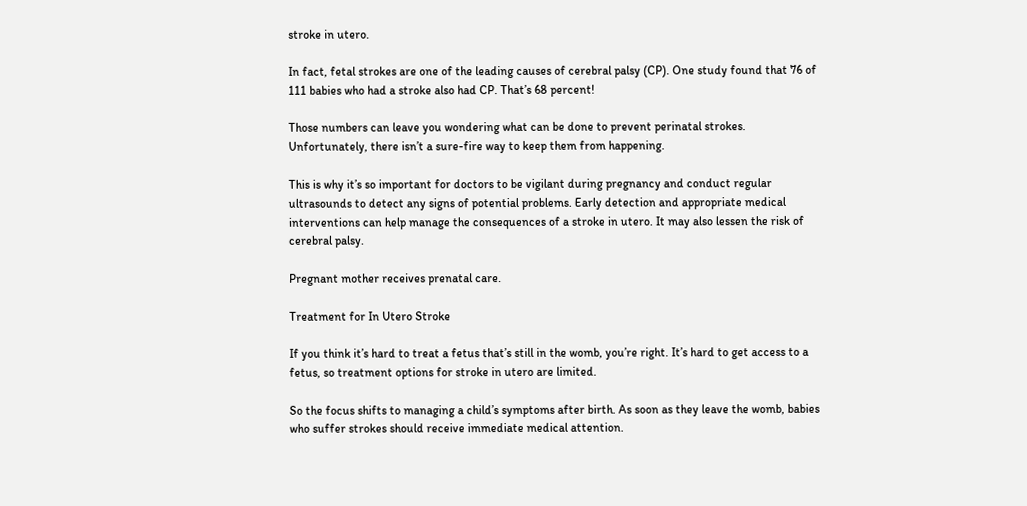stroke in utero.

In fact, fetal strokes are one of the leading causes of cerebral palsy (CP). One study found that 76 of 111 babies who had a stroke also had CP. That’s 68 percent!

Those numbers can leave you wondering what can be done to prevent perinatal strokes. Unfortunately, there isn’t a sure-fire way to keep them from happening.

This is why it’s so important for doctors to be vigilant during pregnancy and conduct regular ultrasounds to detect any signs of potential problems. Early detection and appropriate medical interventions can help manage the consequences of a stroke in utero. It may also lessen the risk of cerebral palsy.

Pregnant mother receives prenatal care.

Treatment for In Utero Stroke

If you think it’s hard to treat a fetus that’s still in the womb, you’re right. It’s hard to get access to a fetus, so treatment options for stroke in utero are limited.

So the focus shifts to managing a child’s symptoms after birth. As soon as they leave the womb, babies who suffer strokes should receive immediate medical attention.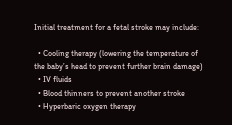Initial treatment for a fetal stroke may include:

  • Cooling therapy (lowering the temperature of the baby’s head to prevent further brain damage)
  • IV fluids
  • Blood thinners to prevent another stroke
  • Hyperbaric oxygen therapy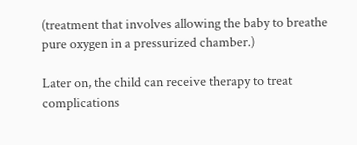(treatment that involves allowing the baby to breathe pure oxygen in a pressurized chamber.)

Later on, the child can receive therapy to treat complications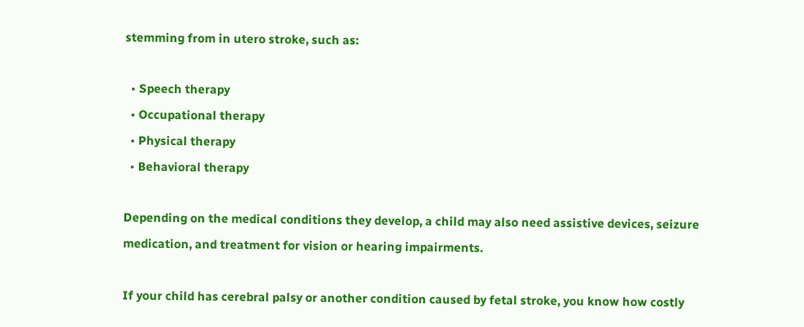stemming from in utero stroke, such as:

  • Speech therapy
  • Occupational therapy
  • Physical therapy
  • Behavioral therapy

Depending on the medical conditions they develop, a child may also need assistive devices, seizure medication, and treatment for vision or hearing impairments.

If your child has cerebral palsy or another condition caused by fetal stroke, you know how costly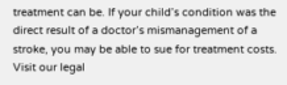treatment can be. If your child’s condition was the direct result of a doctor’s mismanagement of a stroke, you may be able to sue for treatment costs. Visit our legal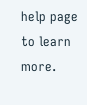help page to learn more.